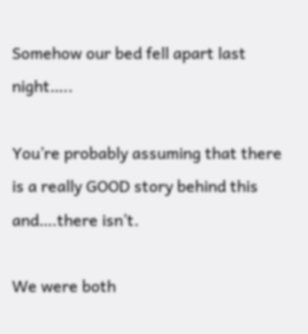Somehow our bed fell apart last night…..

You’re probably assuming that there is a really GOOD story behind this and….there isn’t.

We were both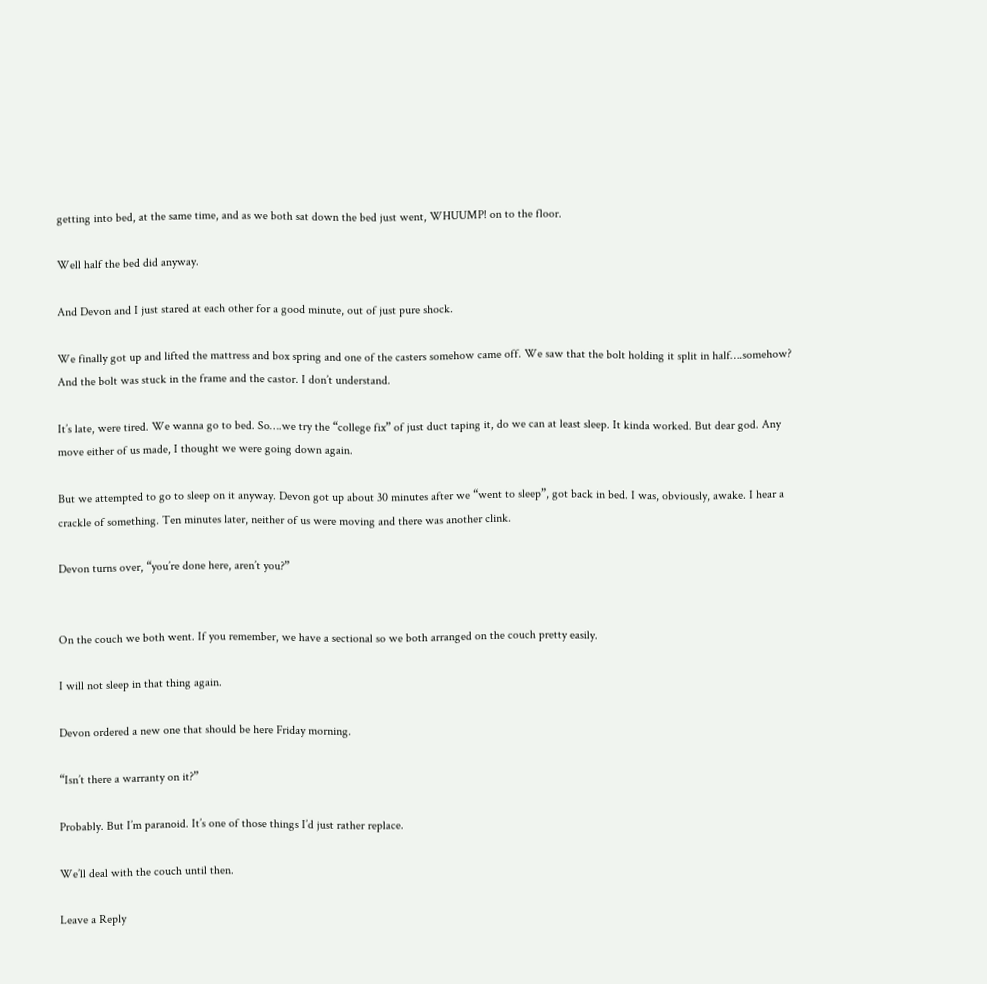getting into bed, at the same time, and as we both sat down the bed just went, WHUUMP! on to the floor.

Well half the bed did anyway.

And Devon and I just stared at each other for a good minute, out of just pure shock.

We finally got up and lifted the mattress and box spring and one of the casters somehow came off. We saw that the bolt holding it split in half….somehow?  And the bolt was stuck in the frame and the castor. I don’t understand.

It’s late, were tired. We wanna go to bed. So….we try the “college fix” of just duct taping it, do we can at least sleep. It kinda worked. But dear god. Any move either of us made, I thought we were going down again.

But we attempted to go to sleep on it anyway. Devon got up about 30 minutes after we “went to sleep”, got back in bed. I was, obviously, awake. I hear a crackle of something. Ten minutes later, neither of us were moving and there was another clink.

Devon turns over, “you’re done here, aren’t you?”


On the couch we both went. If you remember, we have a sectional so we both arranged on the couch pretty easily.

I will not sleep in that thing again.

Devon ordered a new one that should be here Friday morning.

“Isn’t there a warranty on it?”

Probably. But I’m paranoid. It’s one of those things I’d just rather replace.

We’ll deal with the couch until then.

Leave a Reply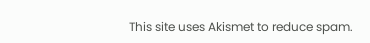This site uses Akismet to reduce spam.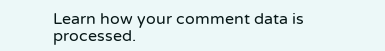Learn how your comment data is processed.